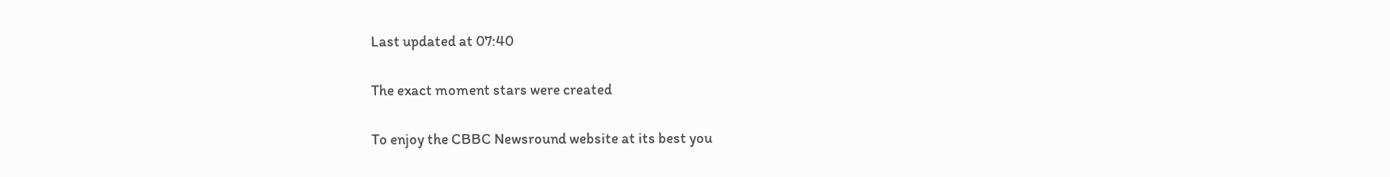Last updated at 07:40

The exact moment stars were created

To enjoy the CBBC Newsround website at its best you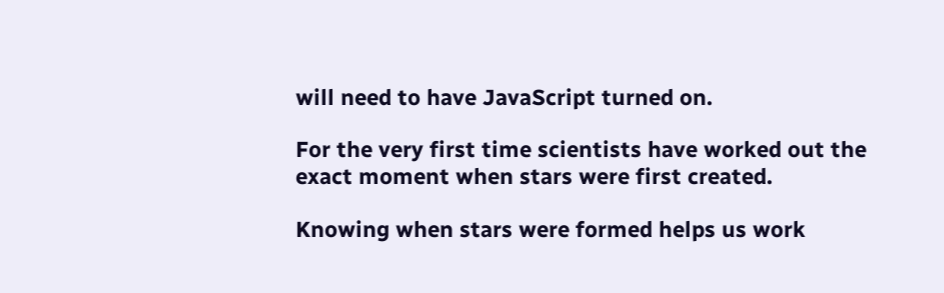will need to have JavaScript turned on.

For the very first time scientists have worked out the exact moment when stars were first created.

Knowing when stars were formed helps us work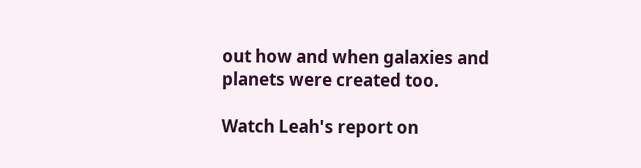out how and when galaxies and planets were created too.

Watch Leah's report on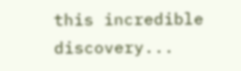this incredible discovery...